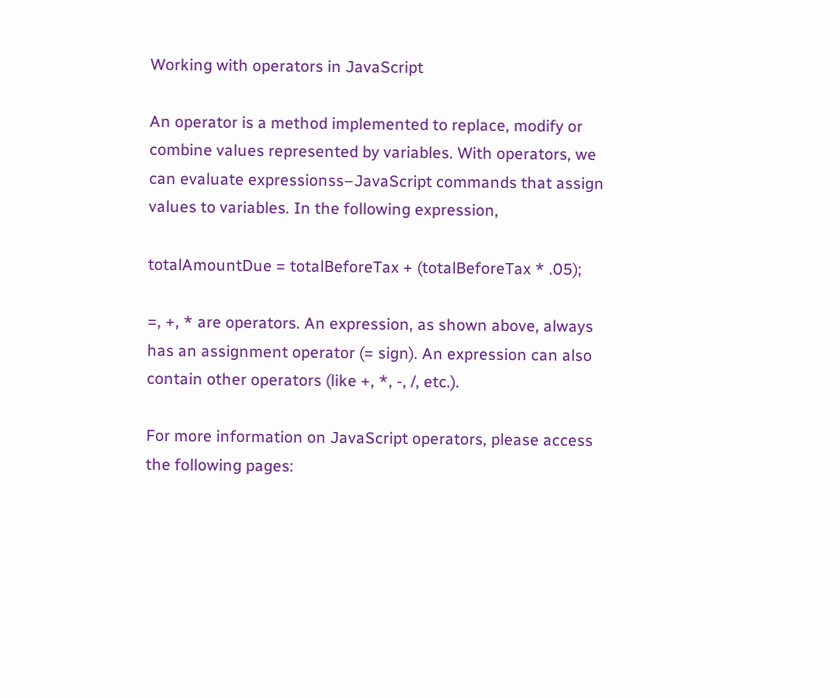Working with operators in JavaScript

An operator is a method implemented to replace, modify or combine values represented by variables. With operators, we can evaluate expressionss–JavaScript commands that assign values to variables. In the following expression,

totalAmountDue = totalBeforeTax + (totalBeforeTax * .05);

=, +, * are operators. An expression, as shown above, always has an assignment operator (= sign). An expression can also contain other operators (like +, *, -, /, etc.).

For more information on JavaScript operators, please access the following pages: